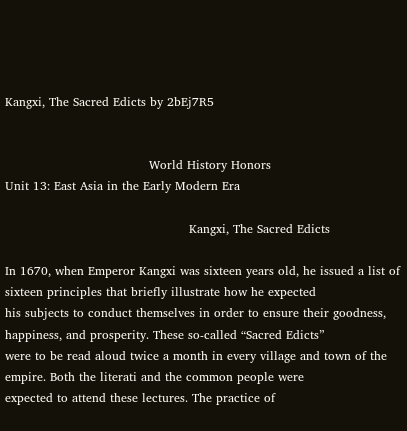Kangxi, The Sacred Edicts by 2bEj7R5


                                    World History Honors
Unit 13: East Asia in the Early Modern Era

                                              Kangxi, The Sacred Edicts

In 1670, when Emperor Kangxi was sixteen years old, he issued a list of sixteen principles that briefly illustrate how he expected
his subjects to conduct themselves in order to ensure their goodness, happiness, and prosperity. These so-called “Sacred Edicts”
were to be read aloud twice a month in every village and town of the empire. Both the literati and the common people were
expected to attend these lectures. The practice of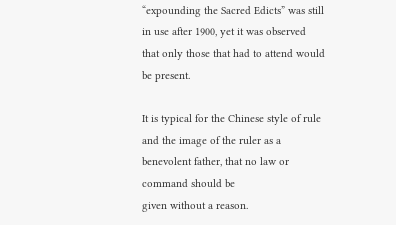“expounding the Sacred Edicts” was still in use after 1900, yet it was observed
that only those that had to attend would be present.

It is typical for the Chinese style of rule and the image of the ruler as a benevolent father, that no law or command should be
given without a reason.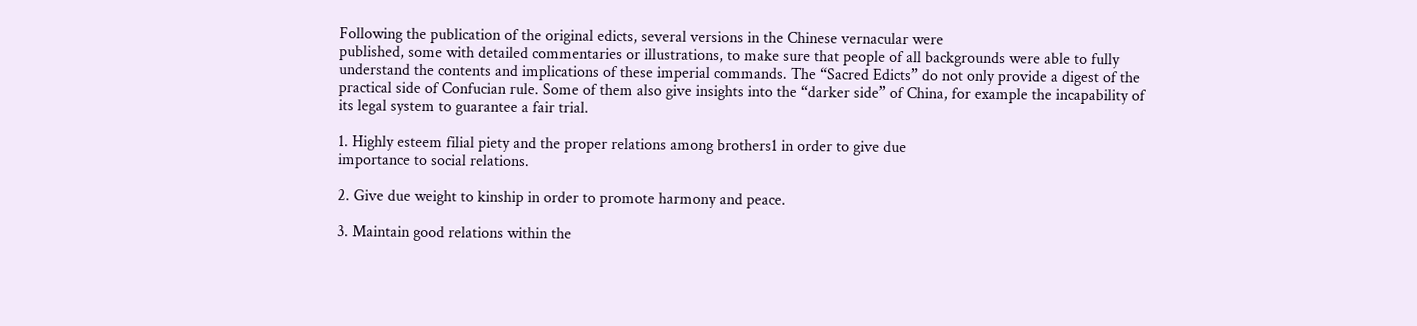Following the publication of the original edicts, several versions in the Chinese vernacular were
published, some with detailed commentaries or illustrations, to make sure that people of all backgrounds were able to fully
understand the contents and implications of these imperial commands. The “Sacred Edicts” do not only provide a digest of the
practical side of Confucian rule. Some of them also give insights into the “darker side” of China, for example the incapability of
its legal system to guarantee a fair trial.

1. Highly esteem filial piety and the proper relations among brothers1 in order to give due
importance to social relations.

2. Give due weight to kinship in order to promote harmony and peace.

3. Maintain good relations within the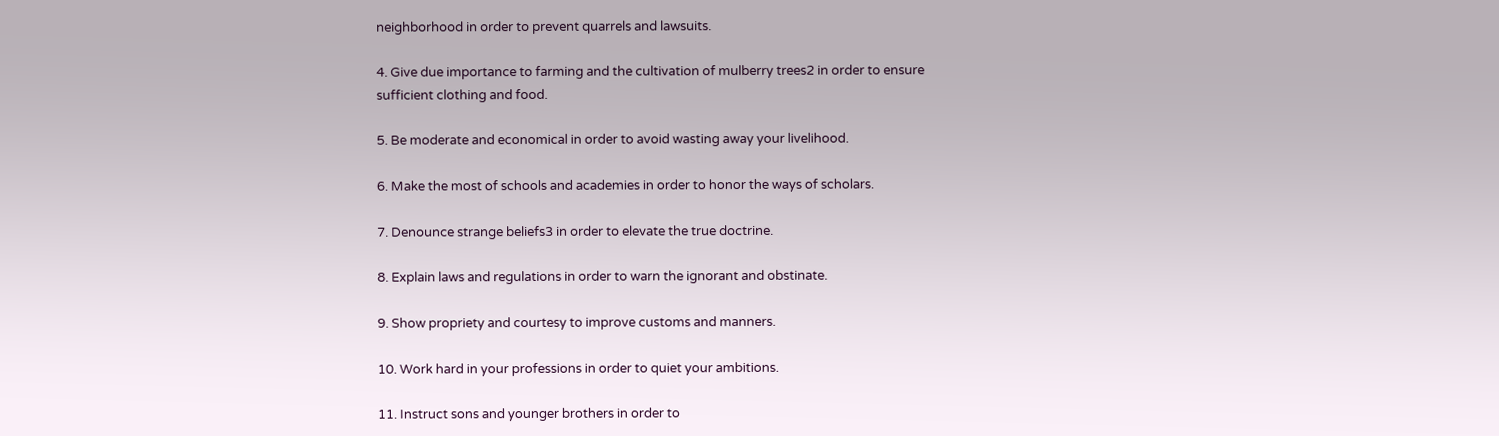neighborhood in order to prevent quarrels and lawsuits.

4. Give due importance to farming and the cultivation of mulberry trees2 in order to ensure
sufficient clothing and food.

5. Be moderate and economical in order to avoid wasting away your livelihood.

6. Make the most of schools and academies in order to honor the ways of scholars.

7. Denounce strange beliefs3 in order to elevate the true doctrine.

8. Explain laws and regulations in order to warn the ignorant and obstinate.

9. Show propriety and courtesy to improve customs and manners.

10. Work hard in your professions in order to quiet your ambitions.

11. Instruct sons and younger brothers in order to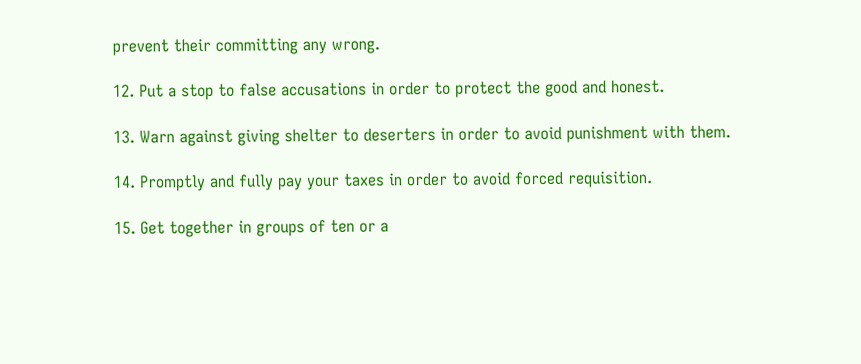prevent their committing any wrong.

12. Put a stop to false accusations in order to protect the good and honest.

13. Warn against giving shelter to deserters in order to avoid punishment with them.

14. Promptly and fully pay your taxes in order to avoid forced requisition.

15. Get together in groups of ten or a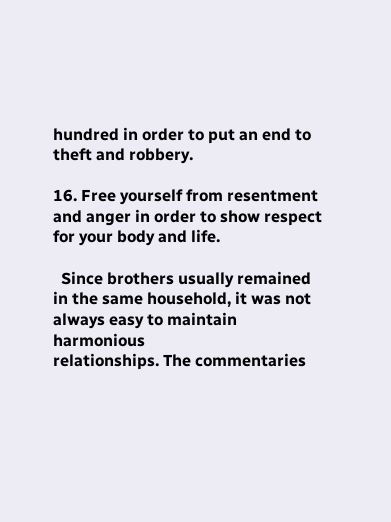hundred in order to put an end to theft and robbery.

16. Free yourself from resentment and anger in order to show respect for your body and life.

  Since brothers usually remained in the same household, it was not always easy to maintain harmonious
relationships. The commentaries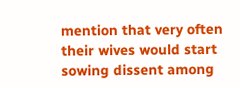mention that very often their wives would start sowing dissent among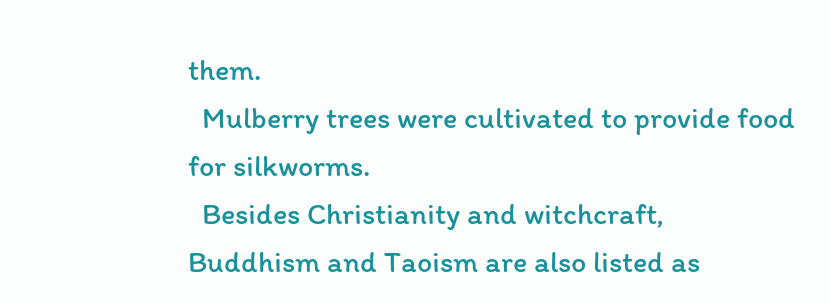them.
  Mulberry trees were cultivated to provide food for silkworms.
  Besides Christianity and witchcraft, Buddhism and Taoism are also listed as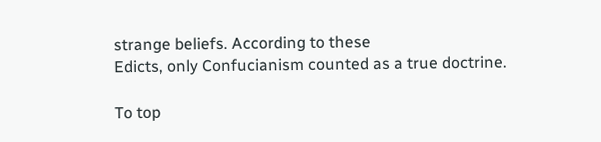strange beliefs. According to these
Edicts, only Confucianism counted as a true doctrine.

To top